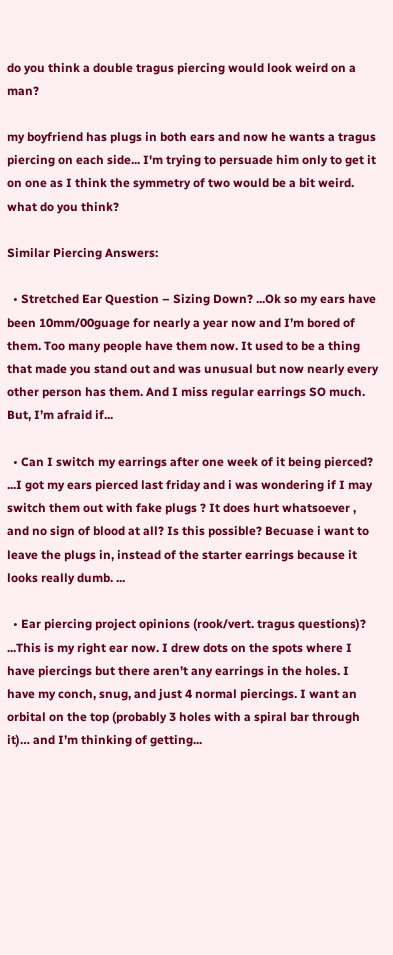do you think a double tragus piercing would look weird on a man?

my boyfriend has plugs in both ears and now he wants a tragus piercing on each side... I'm trying to persuade him only to get it on one as I think the symmetry of two would be a bit weird. what do you think?

Similar Piercing Answers:

  • Stretched Ear Question – Sizing Down? ...Ok so my ears have been 10mm/00guage for nearly a year now and I’m bored of them. Too many people have them now. It used to be a thing that made you stand out and was unusual but now nearly every other person has them. And I miss regular earrings SO much. But, I’m afraid if...

  • Can I switch my earrings after one week of it being pierced? ...I got my ears pierced last friday and i was wondering if I may switch them out with fake plugs ? It does hurt whatsoever , and no sign of blood at all? Is this possible? Becuase i want to leave the plugs in, instead of the starter earrings because it looks really dumb. ...

  • Ear piercing project opinions (rook/vert. tragus questions)? ...This is my right ear now. I drew dots on the spots where I have piercings but there aren’t any earrings in the holes. I have my conch, snug, and just 4 normal piercings. I want an orbital on the top (probably 3 holes with a spiral bar through it)… and I’m thinking of getting...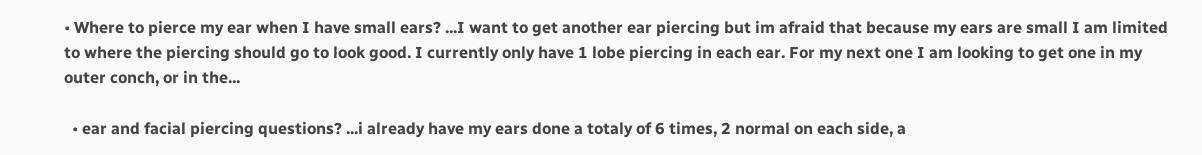• Where to pierce my ear when I have small ears? ...I want to get another ear piercing but im afraid that because my ears are small I am limited to where the piercing should go to look good. I currently only have 1 lobe piercing in each ear. For my next one I am looking to get one in my outer conch, or in the...

  • ear and facial piercing questions? ...i already have my ears done a totaly of 6 times, 2 normal on each side, a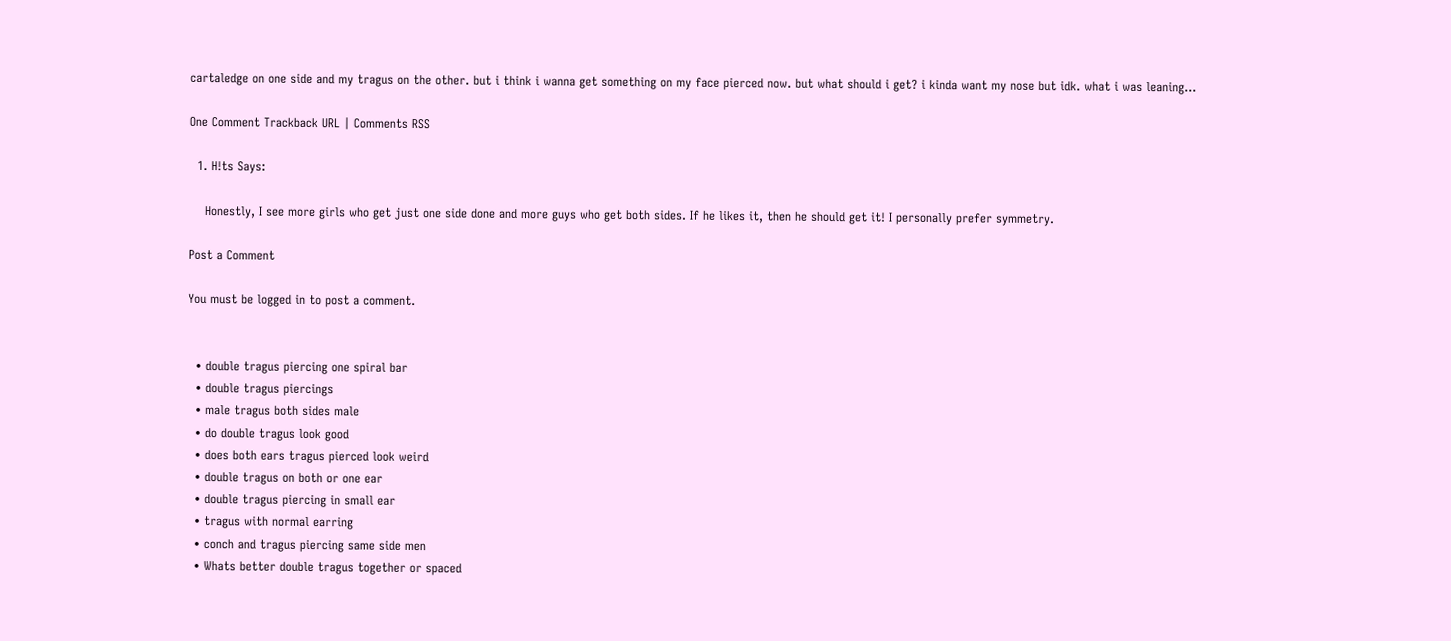cartaledge on one side and my tragus on the other. but i think i wanna get something on my face pierced now. but what should i get? i kinda want my nose but idk. what i was leaning...

One Comment Trackback URL | Comments RSS

  1. H!ts Says:

    Honestly, I see more girls who get just one side done and more guys who get both sides. If he likes it, then he should get it! I personally prefer symmetry.

Post a Comment

You must be logged in to post a comment.


  • double tragus piercing one spiral bar
  • double tragus piercings
  • male tragus both sides male
  • do double tragus look good
  • does both ears tragus pierced look weird
  • double tragus on both or one ear
  • double tragus piercing in small ear
  • tragus with normal earring
  • conch and tragus piercing same side men
  • Whats better double tragus together or spaced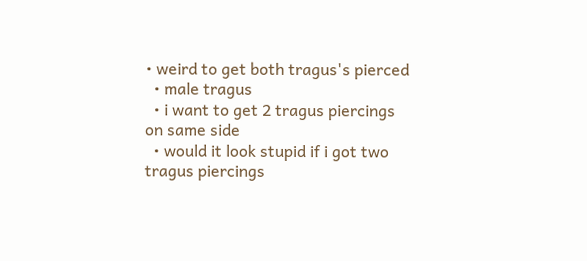• weird to get both tragus's pierced
  • male tragus
  • i want to get 2 tragus piercings on same side
  • would it look stupid if i got two tragus piercings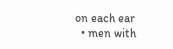on each ear
  • men with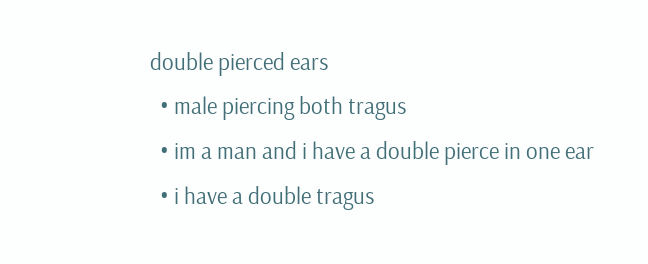double pierced ears
  • male piercing both tragus
  • im a man and i have a double pierce in one ear
  • i have a double tragus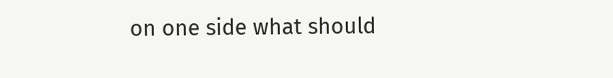on one side what should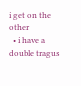i get on the other
  • i have a double tragus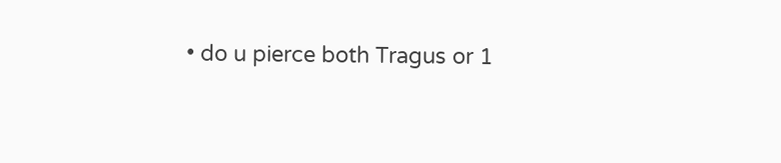• do u pierce both Tragus or 1